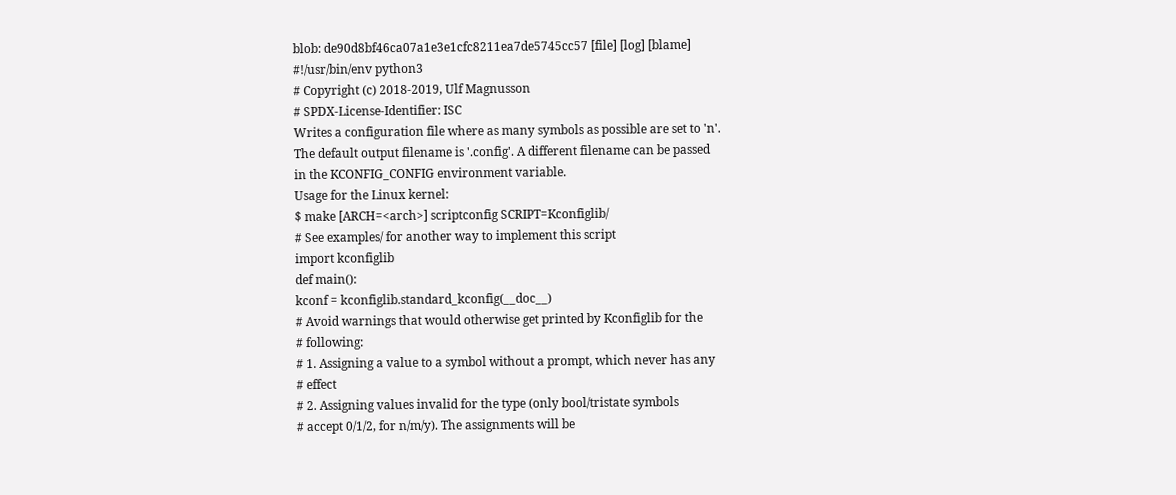blob: de90d8bf46ca07a1e3e1cfc8211ea7de5745cc57 [file] [log] [blame]
#!/usr/bin/env python3
# Copyright (c) 2018-2019, Ulf Magnusson
# SPDX-License-Identifier: ISC
Writes a configuration file where as many symbols as possible are set to 'n'.
The default output filename is '.config'. A different filename can be passed
in the KCONFIG_CONFIG environment variable.
Usage for the Linux kernel:
$ make [ARCH=<arch>] scriptconfig SCRIPT=Kconfiglib/
# See examples/ for another way to implement this script
import kconfiglib
def main():
kconf = kconfiglib.standard_kconfig(__doc__)
# Avoid warnings that would otherwise get printed by Kconfiglib for the
# following:
# 1. Assigning a value to a symbol without a prompt, which never has any
# effect
# 2. Assigning values invalid for the type (only bool/tristate symbols
# accept 0/1/2, for n/m/y). The assignments will be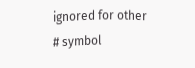ignored for other
# symbol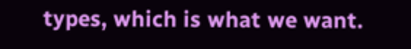types, which is what we want.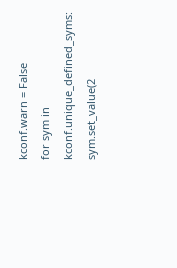kconf.warn = False
for sym in kconf.unique_defined_syms:
sym.set_value(2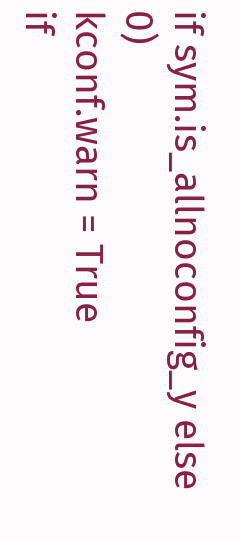if sym.is_allnoconfig_y else 0)
kconf.warn = True
if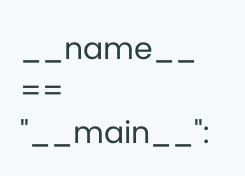__name__ == "__main__":